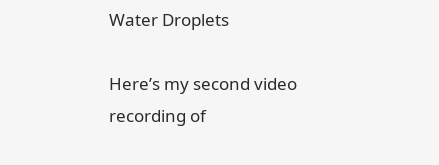Water Droplets

Here’s my second video recording of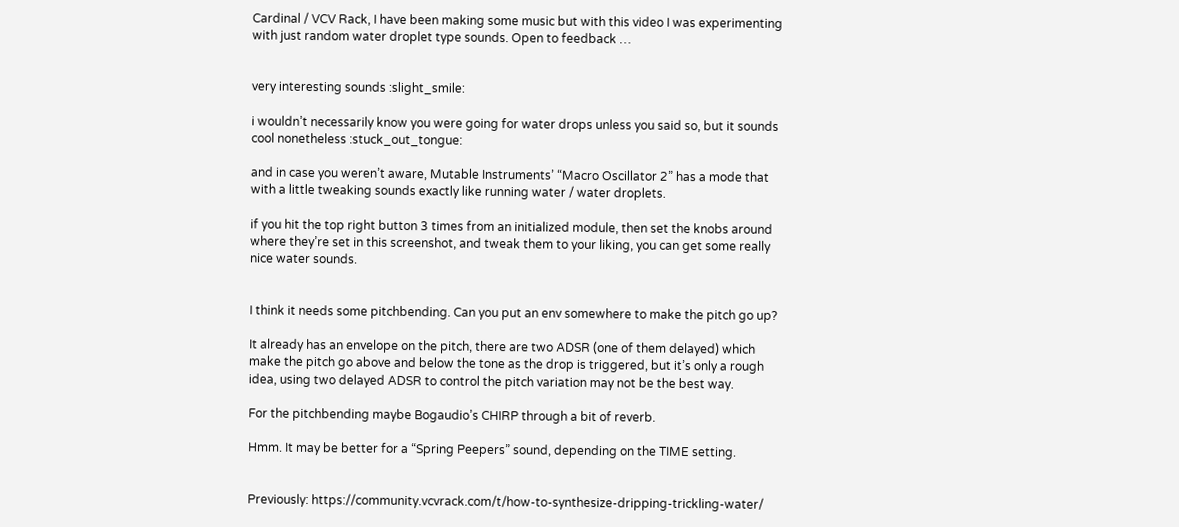Cardinal / VCV Rack, I have been making some music but with this video I was experimenting with just random water droplet type sounds. Open to feedback …


very interesting sounds :slight_smile:

i wouldn’t necessarily know you were going for water drops unless you said so, but it sounds cool nonetheless :stuck_out_tongue:

and in case you weren’t aware, Mutable Instruments’ “Macro Oscillator 2” has a mode that with a little tweaking sounds exactly like running water / water droplets.

if you hit the top right button 3 times from an initialized module, then set the knobs around where they’re set in this screenshot, and tweak them to your liking, you can get some really nice water sounds.


I think it needs some pitchbending. Can you put an env somewhere to make the pitch go up?

It already has an envelope on the pitch, there are two ADSR (one of them delayed) which make the pitch go above and below the tone as the drop is triggered, but it’s only a rough idea, using two delayed ADSR to control the pitch variation may not be the best way.

For the pitchbending maybe Bogaudio’s CHIRP through a bit of reverb.

Hmm. It may be better for a “Spring Peepers” sound, depending on the TIME setting.


Previously: https://community.vcvrack.com/t/how-to-synthesize-dripping-trickling-water/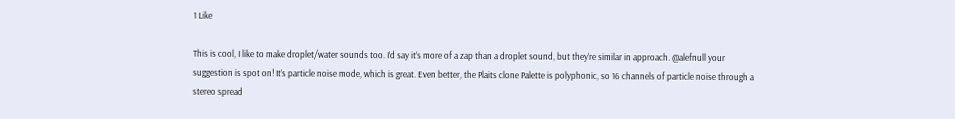1 Like

This is cool, I like to make droplet/water sounds too. I’d say it’s more of a zap than a droplet sound, but they’re similar in approach. @alefnull your suggestion is spot on! It’s particle noise mode, which is great. Even better, the Plaits clone Palette is polyphonic, so 16 channels of particle noise through a stereo spread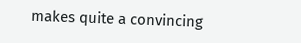makes quite a convincing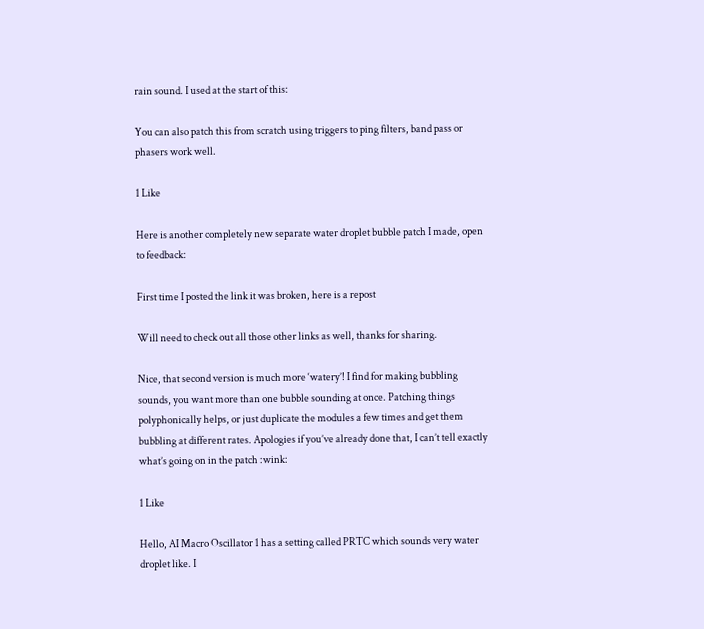rain sound. I used at the start of this:

You can also patch this from scratch using triggers to ping filters, band pass or phasers work well.

1 Like

Here is another completely new separate water droplet bubble patch I made, open to feedback:

First time I posted the link it was broken, here is a repost

Will need to check out all those other links as well, thanks for sharing.

Nice, that second version is much more ‘watery’! I find for making bubbling sounds, you want more than one bubble sounding at once. Patching things polyphonically helps, or just duplicate the modules a few times and get them bubbling at different rates. Apologies if you’ve already done that, I can’t tell exactly what’s going on in the patch :wink:

1 Like

Hello, AI Macro Oscillator 1 has a setting called PRTC which sounds very water droplet like. I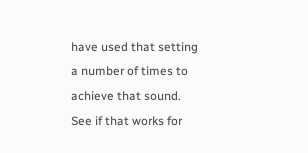have used that setting a number of times to achieve that sound. See if that works for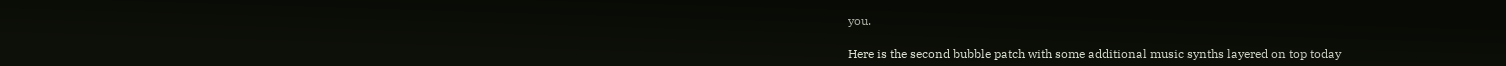you.

Here is the second bubble patch with some additional music synths layered on top today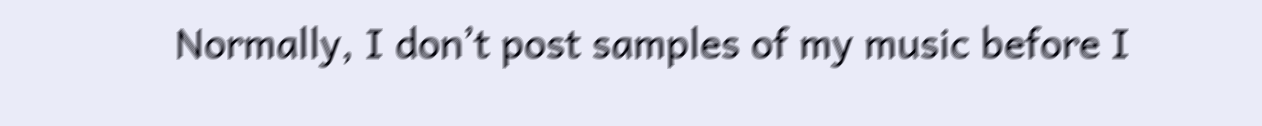Normally, I don’t post samples of my music before I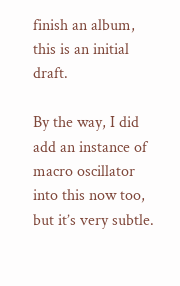finish an album, this is an initial draft.

By the way, I did add an instance of macro oscillator into this now too, but it’s very subtle.